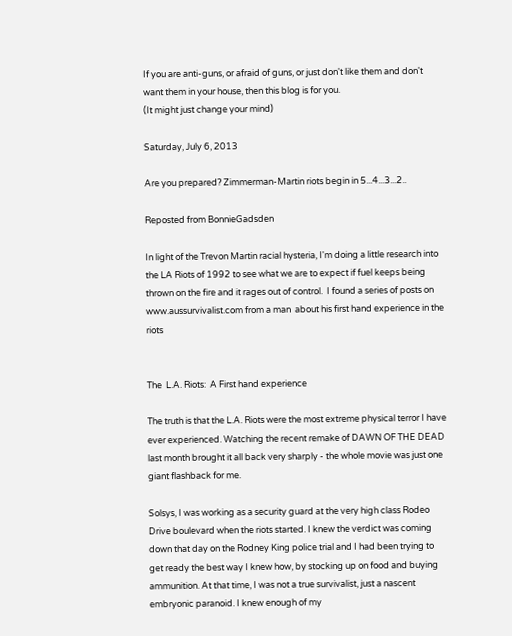If you are anti-guns, or afraid of guns, or just don't like them and don't want them in your house, then this blog is for you.
(It might just change your mind)

Saturday, July 6, 2013

Are you prepared? Zimmerman-Martin riots begin in 5...4...3...2..

Reposted from BonnieGadsden

In light of the Trevon Martin racial hysteria, I'm doing a little research into the LA Riots of 1992 to see what we are to expect if fuel keeps being thrown on the fire and it rages out of control.  I found a series of posts on www.aussurvivalist.com from a man  about his first hand experience in the riots


The  L.A. Riots:  A First hand experience

The truth is that the L.A. Riots were the most extreme physical terror I have ever experienced. Watching the recent remake of DAWN OF THE DEAD last month brought it all back very sharply - the whole movie was just one giant flashback for me.

Solsys, I was working as a security guard at the very high class Rodeo Drive boulevard when the riots started. I knew the verdict was coming down that day on the Rodney King police trial and I had been trying to get ready the best way I knew how, by stocking up on food and buying ammunition. At that time, I was not a true survivalist, just a nascent embryonic paranoid. I knew enough of my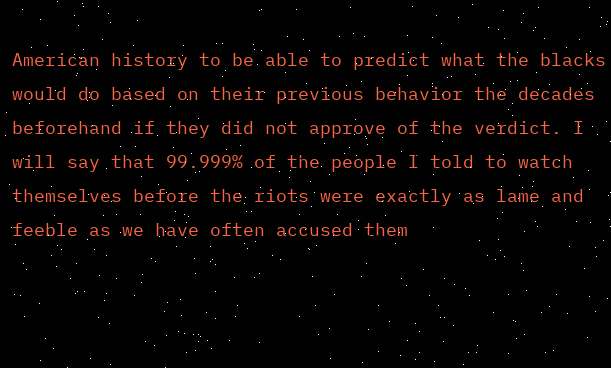American history to be able to predict what the blacks would do based on their previous behavior the decades beforehand if they did not approve of the verdict. I will say that 99.999% of the people I told to watch themselves before the riots were exactly as lame and feeble as we have often accused them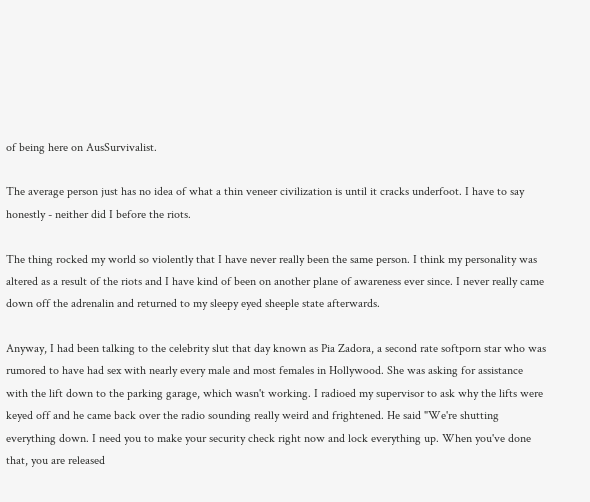of being here on AusSurvivalist.

The average person just has no idea of what a thin veneer civilization is until it cracks underfoot. I have to say honestly - neither did I before the riots.

The thing rocked my world so violently that I have never really been the same person. I think my personality was altered as a result of the riots and I have kind of been on another plane of awareness ever since. I never really came down off the adrenalin and returned to my sleepy eyed sheeple state afterwards.

Anyway, I had been talking to the celebrity slut that day known as Pia Zadora, a second rate softporn star who was rumored to have had sex with nearly every male and most females in Hollywood. She was asking for assistance with the lift down to the parking garage, which wasn't working. I radioed my supervisor to ask why the lifts were keyed off and he came back over the radio sounding really weird and frightened. He said "We're shutting everything down. I need you to make your security check right now and lock everything up. When you've done that, you are released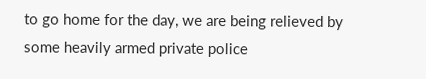to go home for the day, we are being relieved by some heavily armed private police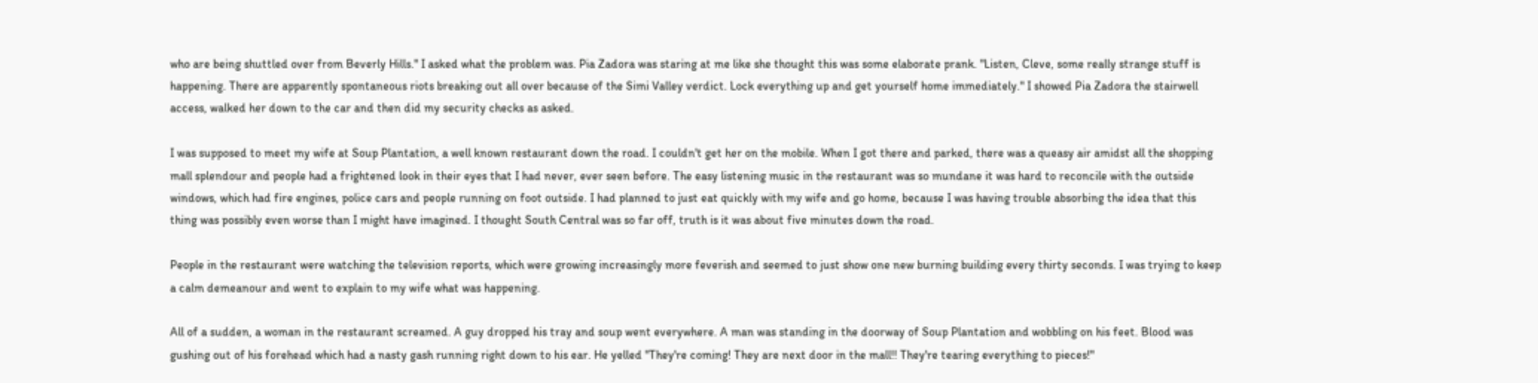who are being shuttled over from Beverly Hills." I asked what the problem was. Pia Zadora was staring at me like she thought this was some elaborate prank. "Listen, Cleve, some really strange stuff is happening. There are apparently spontaneous riots breaking out all over because of the Simi Valley verdict. Lock everything up and get yourself home immediately." I showed Pia Zadora the stairwell access, walked her down to the car and then did my security checks as asked.

I was supposed to meet my wife at Soup Plantation, a well known restaurant down the road. I couldn't get her on the mobile. When I got there and parked, there was a queasy air amidst all the shopping mall splendour and people had a frightened look in their eyes that I had never, ever seen before. The easy listening music in the restaurant was so mundane it was hard to reconcile with the outside windows, which had fire engines, police cars and people running on foot outside. I had planned to just eat quickly with my wife and go home, because I was having trouble absorbing the idea that this thing was possibly even worse than I might have imagined. I thought South Central was so far off, truth is it was about five minutes down the road.

People in the restaurant were watching the television reports, which were growing increasingly more feverish and seemed to just show one new burning building every thirty seconds. I was trying to keep a calm demeanour and went to explain to my wife what was happening.

All of a sudden, a woman in the restaurant screamed. A guy dropped his tray and soup went everywhere. A man was standing in the doorway of Soup Plantation and wobbling on his feet. Blood was gushing out of his forehead which had a nasty gash running right down to his ear. He yelled "They're coming! They are next door in the mall!! They're tearing everything to pieces!"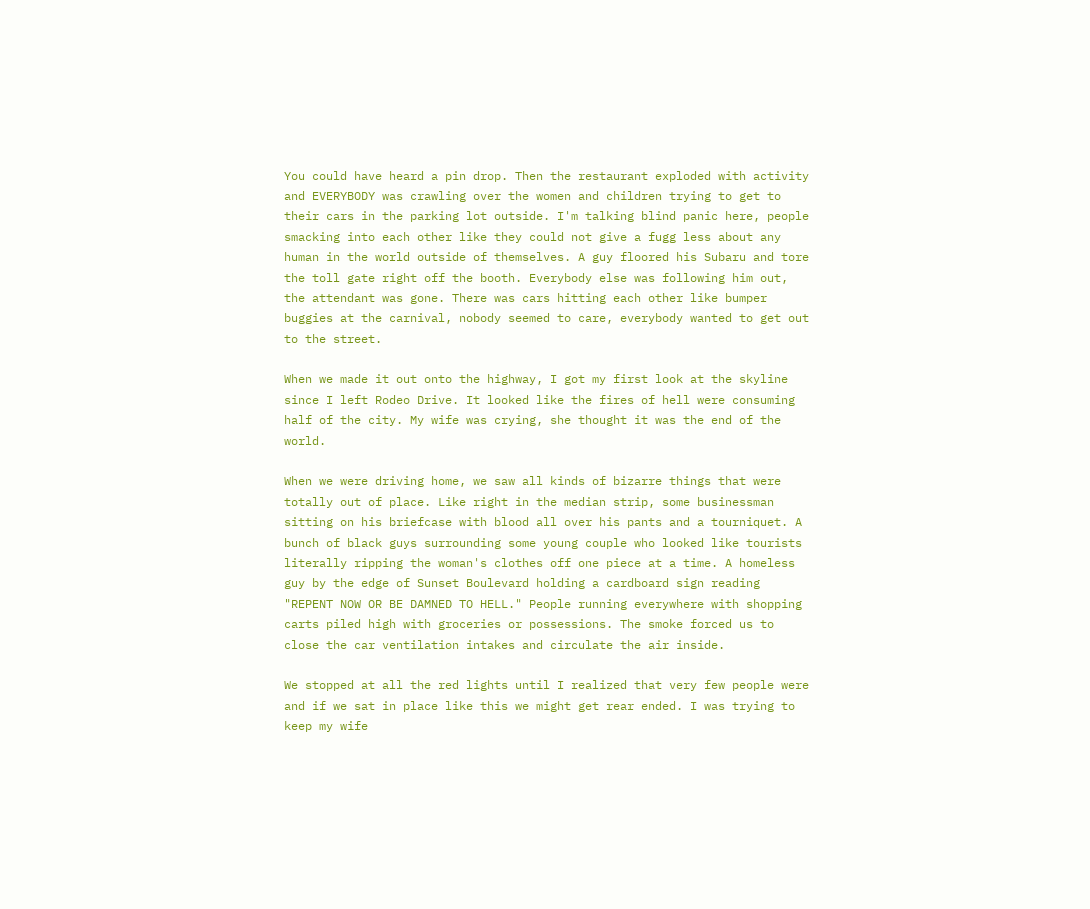You could have heard a pin drop. Then the restaurant exploded with activity and EVERYBODY was crawling over the women and children trying to get to their cars in the parking lot outside. I'm talking blind panic here, people smacking into each other like they could not give a fugg less about any human in the world outside of themselves. A guy floored his Subaru and tore the toll gate right off the booth. Everybody else was following him out, the attendant was gone. There was cars hitting each other like bumper buggies at the carnival, nobody seemed to care, everybody wanted to get out to the street.

When we made it out onto the highway, I got my first look at the skyline since I left Rodeo Drive. It looked like the fires of hell were consuming half of the city. My wife was crying, she thought it was the end of the world.

When we were driving home, we saw all kinds of bizarre things that were totally out of place. Like right in the median strip, some businessman sitting on his briefcase with blood all over his pants and a tourniquet. A bunch of black guys surrounding some young couple who looked like tourists literally ripping the woman's clothes off one piece at a time. A homeless guy by the edge of Sunset Boulevard holding a cardboard sign reading "REPENT NOW OR BE DAMNED TO HELL." People running everywhere with shopping carts piled high with groceries or possessions. The smoke forced us to close the car ventilation intakes and circulate the air inside.

We stopped at all the red lights until I realized that very few people were and if we sat in place like this we might get rear ended. I was trying to keep my wife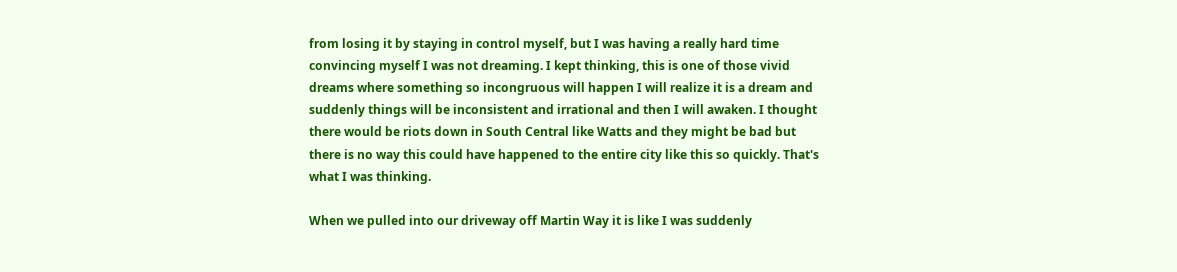from losing it by staying in control myself, but I was having a really hard time convincing myself I was not dreaming. I kept thinking, this is one of those vivid dreams where something so incongruous will happen I will realize it is a dream and suddenly things will be inconsistent and irrational and then I will awaken. I thought there would be riots down in South Central like Watts and they might be bad but there is no way this could have happened to the entire city like this so quickly. That's what I was thinking.

When we pulled into our driveway off Martin Way it is like I was suddenly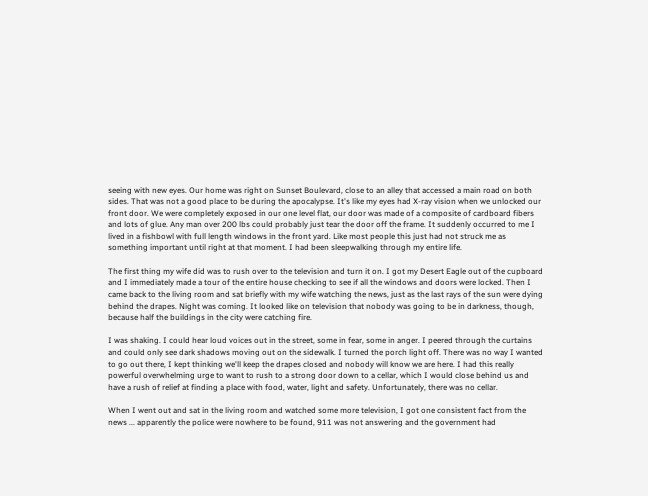seeing with new eyes. Our home was right on Sunset Boulevard, close to an alley that accessed a main road on both sides. That was not a good place to be during the apocalypse. It's like my eyes had X-ray vision when we unlocked our front door. We were completely exposed in our one level flat, our door was made of a composite of cardboard fibers and lots of glue. Any man over 200 lbs could probably just tear the door off the frame. It suddenly occurred to me I lived in a fishbowl with full length windows in the front yard. Like most people this just had not struck me as something important until right at that moment. I had been sleepwalking through my entire life.

The first thing my wife did was to rush over to the television and turn it on. I got my Desert Eagle out of the cupboard and I immediately made a tour of the entire house checking to see if all the windows and doors were locked. Then I came back to the living room and sat briefly with my wife watching the news, just as the last rays of the sun were dying behind the drapes. Night was coming. It looked like on television that nobody was going to be in darkness, though, because half the buildings in the city were catching fire.

I was shaking. I could hear loud voices out in the street, some in fear, some in anger. I peered through the curtains and could only see dark shadows moving out on the sidewalk. I turned the porch light off. There was no way I wanted to go out there, I kept thinking we'll keep the drapes closed and nobody will know we are here. I had this really powerful overwhelming urge to want to rush to a strong door down to a cellar, which I would close behind us and have a rush of relief at finding a place with food, water, light and safety. Unfortunately, there was no cellar.

When I went out and sat in the living room and watched some more television, I got one consistent fact from the news ... apparently the police were nowhere to be found, 911 was not answering and the government had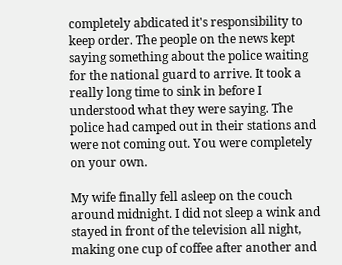completely abdicated it's responsibility to keep order. The people on the news kept saying something about the police waiting for the national guard to arrive. It took a really long time to sink in before I understood what they were saying. The police had camped out in their stations and were not coming out. You were completely on your own.

My wife finally fell asleep on the couch around midnight. I did not sleep a wink and stayed in front of the television all night, making one cup of coffee after another and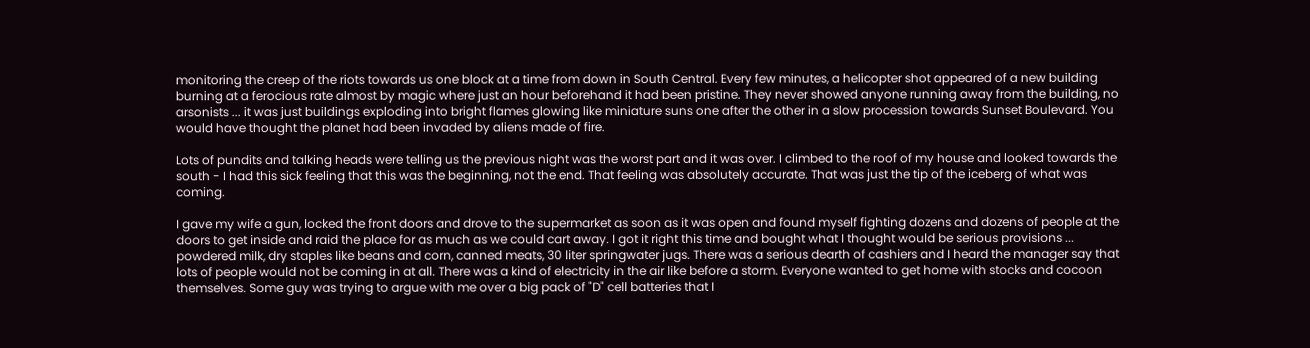monitoring the creep of the riots towards us one block at a time from down in South Central. Every few minutes, a helicopter shot appeared of a new building burning at a ferocious rate almost by magic where just an hour beforehand it had been pristine. They never showed anyone running away from the building, no arsonists ... it was just buildings exploding into bright flames glowing like miniature suns one after the other in a slow procession towards Sunset Boulevard. You would have thought the planet had been invaded by aliens made of fire.

Lots of pundits and talking heads were telling us the previous night was the worst part and it was over. I climbed to the roof of my house and looked towards the south - I had this sick feeling that this was the beginning, not the end. That feeling was absolutely accurate. That was just the tip of the iceberg of what was coming.

I gave my wife a gun, locked the front doors and drove to the supermarket as soon as it was open and found myself fighting dozens and dozens of people at the doors to get inside and raid the place for as much as we could cart away. I got it right this time and bought what I thought would be serious provisions ... powdered milk, dry staples like beans and corn, canned meats, 30 liter springwater jugs. There was a serious dearth of cashiers and I heard the manager say that lots of people would not be coming in at all. There was a kind of electricity in the air like before a storm. Everyone wanted to get home with stocks and cocoon themselves. Some guy was trying to argue with me over a big pack of "D" cell batteries that I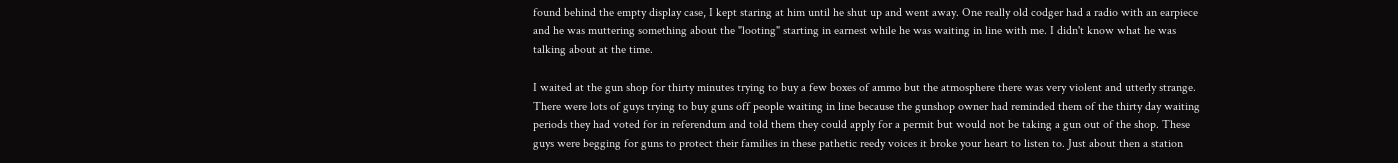found behind the empty display case, I kept staring at him until he shut up and went away. One really old codger had a radio with an earpiece and he was muttering something about the "looting" starting in earnest while he was waiting in line with me. I didn't know what he was talking about at the time.

I waited at the gun shop for thirty minutes trying to buy a few boxes of ammo but the atmosphere there was very violent and utterly strange. There were lots of guys trying to buy guns off people waiting in line because the gunshop owner had reminded them of the thirty day waiting periods they had voted for in referendum and told them they could apply for a permit but would not be taking a gun out of the shop. These guys were begging for guns to protect their families in these pathetic reedy voices it broke your heart to listen to. Just about then a station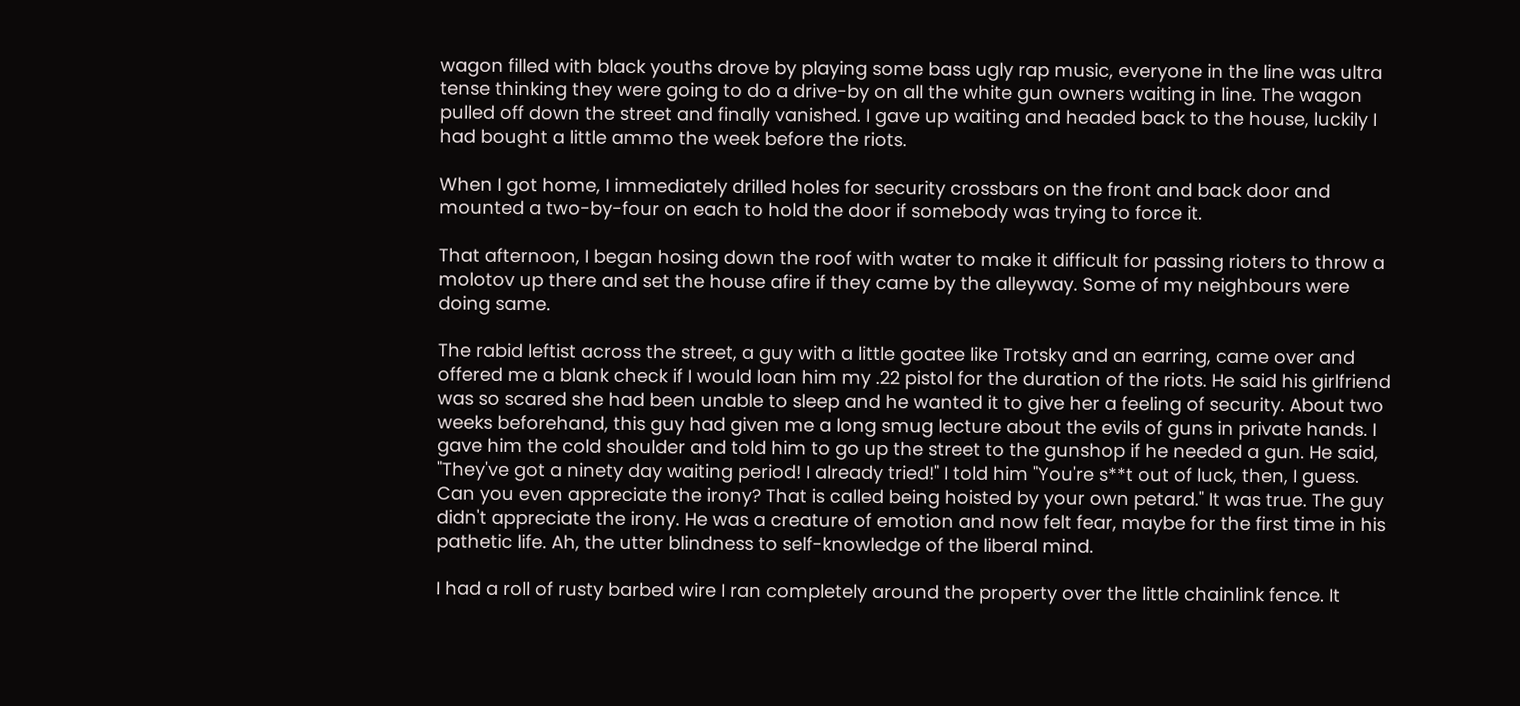wagon filled with black youths drove by playing some bass ugly rap music, everyone in the line was ultra tense thinking they were going to do a drive-by on all the white gun owners waiting in line. The wagon pulled off down the street and finally vanished. I gave up waiting and headed back to the house, luckily I had bought a little ammo the week before the riots.

When I got home, I immediately drilled holes for security crossbars on the front and back door and mounted a two-by-four on each to hold the door if somebody was trying to force it.

That afternoon, I began hosing down the roof with water to make it difficult for passing rioters to throw a molotov up there and set the house afire if they came by the alleyway. Some of my neighbours were doing same.

The rabid leftist across the street, a guy with a little goatee like Trotsky and an earring, came over and offered me a blank check if I would loan him my .22 pistol for the duration of the riots. He said his girlfriend was so scared she had been unable to sleep and he wanted it to give her a feeling of security. About two weeks beforehand, this guy had given me a long smug lecture about the evils of guns in private hands. I gave him the cold shoulder and told him to go up the street to the gunshop if he needed a gun. He said, "They've got a ninety day waiting period! I already tried!" I told him "You're s**t out of luck, then, I guess. Can you even appreciate the irony? That is called being hoisted by your own petard." It was true. The guy didn't appreciate the irony. He was a creature of emotion and now felt fear, maybe for the first time in his pathetic life. Ah, the utter blindness to self-knowledge of the liberal mind.

I had a roll of rusty barbed wire I ran completely around the property over the little chainlink fence. It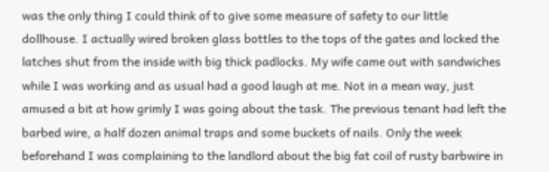was the only thing I could think of to give some measure of safety to our little dollhouse. I actually wired broken glass bottles to the tops of the gates and locked the latches shut from the inside with big thick padlocks. My wife came out with sandwiches while I was working and as usual had a good laugh at me. Not in a mean way, just amused a bit at how grimly I was going about the task. The previous tenant had left the barbed wire, a half dozen animal traps and some buckets of nails. Only the week beforehand I was complaining to the landlord about the big fat coil of rusty barbwire in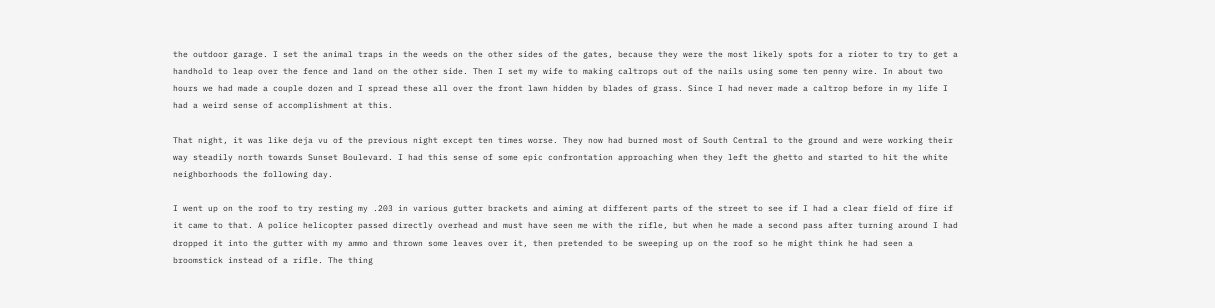the outdoor garage. I set the animal traps in the weeds on the other sides of the gates, because they were the most likely spots for a rioter to try to get a handhold to leap over the fence and land on the other side. Then I set my wife to making caltrops out of the nails using some ten penny wire. In about two hours we had made a couple dozen and I spread these all over the front lawn hidden by blades of grass. Since I had never made a caltrop before in my life I had a weird sense of accomplishment at this.

That night, it was like deja vu of the previous night except ten times worse. They now had burned most of South Central to the ground and were working their way steadily north towards Sunset Boulevard. I had this sense of some epic confrontation approaching when they left the ghetto and started to hit the white neighborhoods the following day.

I went up on the roof to try resting my .203 in various gutter brackets and aiming at different parts of the street to see if I had a clear field of fire if it came to that. A police helicopter passed directly overhead and must have seen me with the rifle, but when he made a second pass after turning around I had dropped it into the gutter with my ammo and thrown some leaves over it, then pretended to be sweeping up on the roof so he might think he had seen a broomstick instead of a rifle. The thing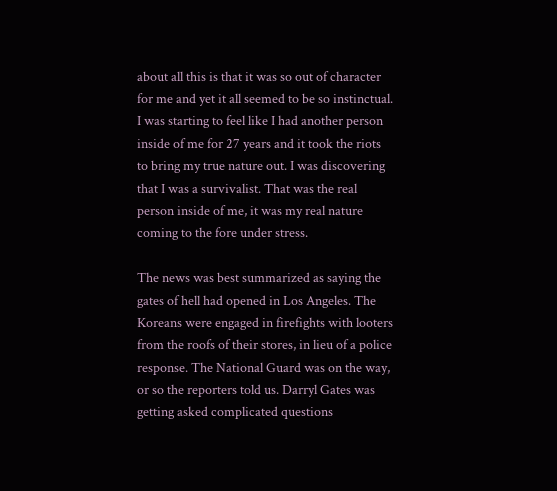about all this is that it was so out of character for me and yet it all seemed to be so instinctual. I was starting to feel like I had another person inside of me for 27 years and it took the riots to bring my true nature out. I was discovering that I was a survivalist. That was the real person inside of me, it was my real nature coming to the fore under stress.

The news was best summarized as saying the gates of hell had opened in Los Angeles. The Koreans were engaged in firefights with looters from the roofs of their stores, in lieu of a police response. The National Guard was on the way, or so the reporters told us. Darryl Gates was getting asked complicated questions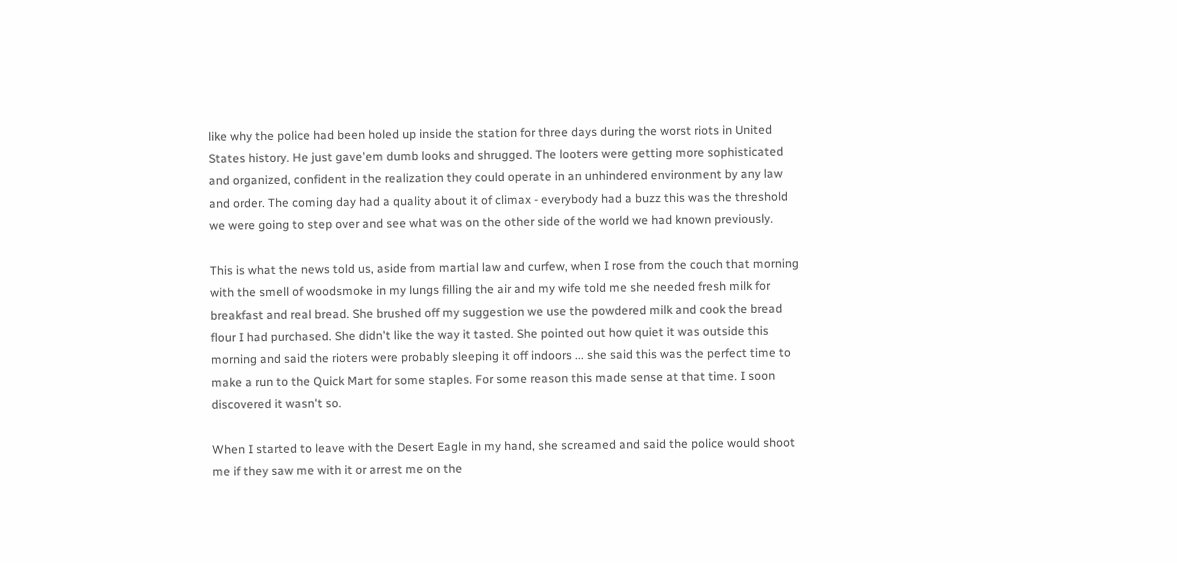like why the police had been holed up inside the station for three days during the worst riots in United States history. He just gave'em dumb looks and shrugged. The looters were getting more sophisticated and organized, confident in the realization they could operate in an unhindered environment by any law and order. The coming day had a quality about it of climax - everybody had a buzz this was the threshold we were going to step over and see what was on the other side of the world we had known previously.

This is what the news told us, aside from martial law and curfew, when I rose from the couch that morning with the smell of woodsmoke in my lungs filling the air and my wife told me she needed fresh milk for breakfast and real bread. She brushed off my suggestion we use the powdered milk and cook the bread flour I had purchased. She didn't like the way it tasted. She pointed out how quiet it was outside this morning and said the rioters were probably sleeping it off indoors ... she said this was the perfect time to make a run to the Quick Mart for some staples. For some reason this made sense at that time. I soon discovered it wasn't so.

When I started to leave with the Desert Eagle in my hand, she screamed and said the police would shoot me if they saw me with it or arrest me on the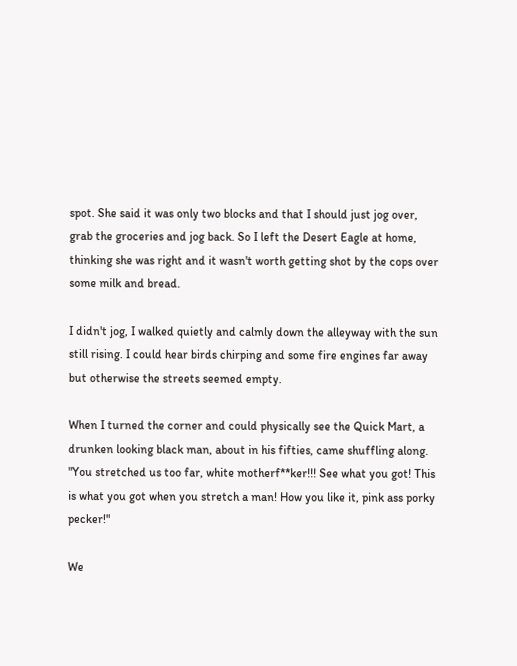spot. She said it was only two blocks and that I should just jog over, grab the groceries and jog back. So I left the Desert Eagle at home, thinking she was right and it wasn't worth getting shot by the cops over some milk and bread.

I didn't jog, I walked quietly and calmly down the alleyway with the sun still rising. I could hear birds chirping and some fire engines far away but otherwise the streets seemed empty.

When I turned the corner and could physically see the Quick Mart, a drunken looking black man, about in his fifties, came shuffling along. "You stretched us too far, white motherf**ker!!! See what you got! This is what you got when you stretch a man! How you like it, pink ass porky pecker!"

We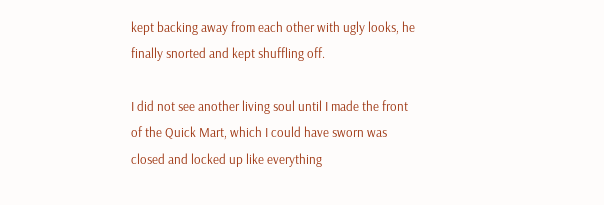kept backing away from each other with ugly looks, he finally snorted and kept shuffling off.

I did not see another living soul until I made the front of the Quick Mart, which I could have sworn was closed and locked up like everything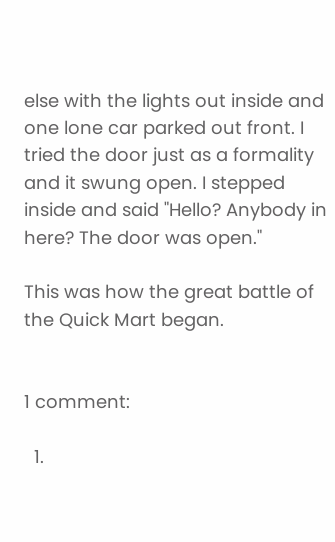else with the lights out inside and one lone car parked out front. I tried the door just as a formality and it swung open. I stepped inside and said "Hello? Anybody in here? The door was open."

This was how the great battle of the Quick Mart began.


1 comment:

  1.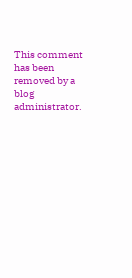This comment has been removed by a blog administrator.